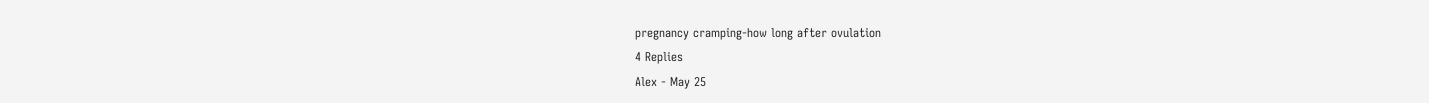pregnancy cramping-how long after ovulation
4 Replies
Alex - May 25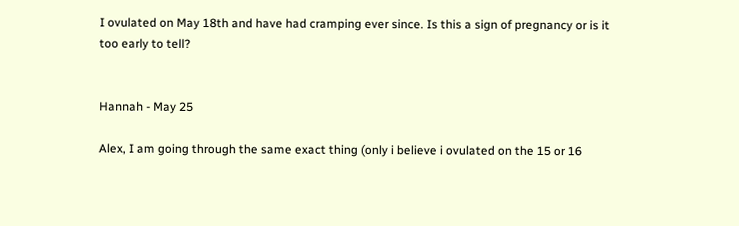I ovulated on May 18th and have had cramping ever since. Is this a sign of pregnancy or is it too early to tell?


Hannah - May 25

Alex, I am going through the same exact thing (only i believe i ovulated on the 15 or 16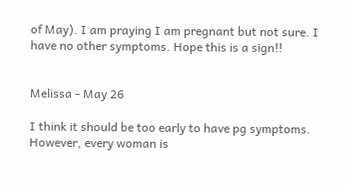of May). I am praying I am pregnant but not sure. I have no other symptoms. Hope this is a sign!!


Melissa - May 26

I think it should be too early to have pg symptoms. However, every woman is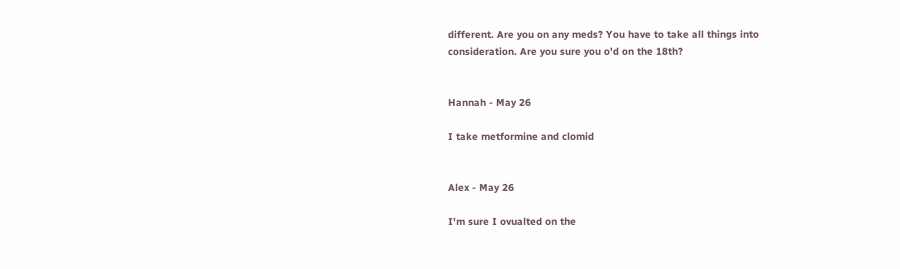different. Are you on any meds? You have to take all things into consideration. Are you sure you o'd on the 18th?


Hannah - May 26

I take metformine and clomid


Alex - May 26

I'm sure I ovualted on the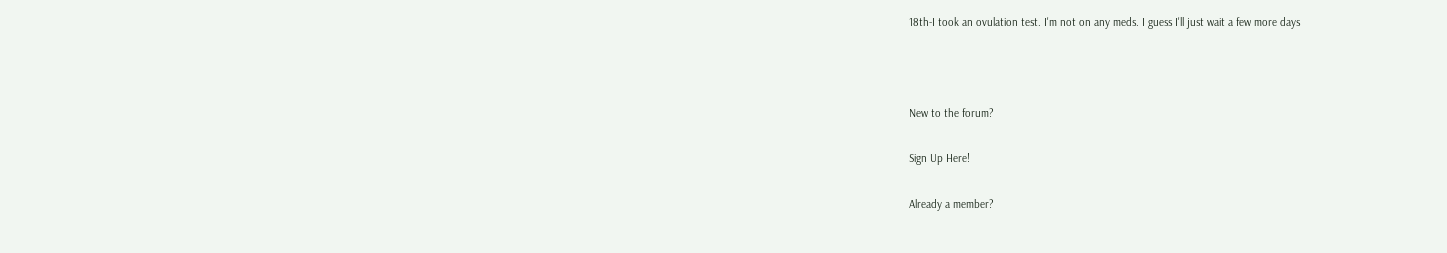18th-I took an ovulation test. I'm not on any meds. I guess I'll just wait a few more days



New to the forum?

Sign Up Here!

Already a member?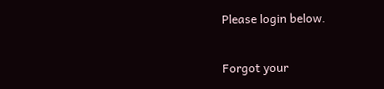Please login below.

Forgot your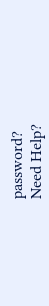password?
Need Help?